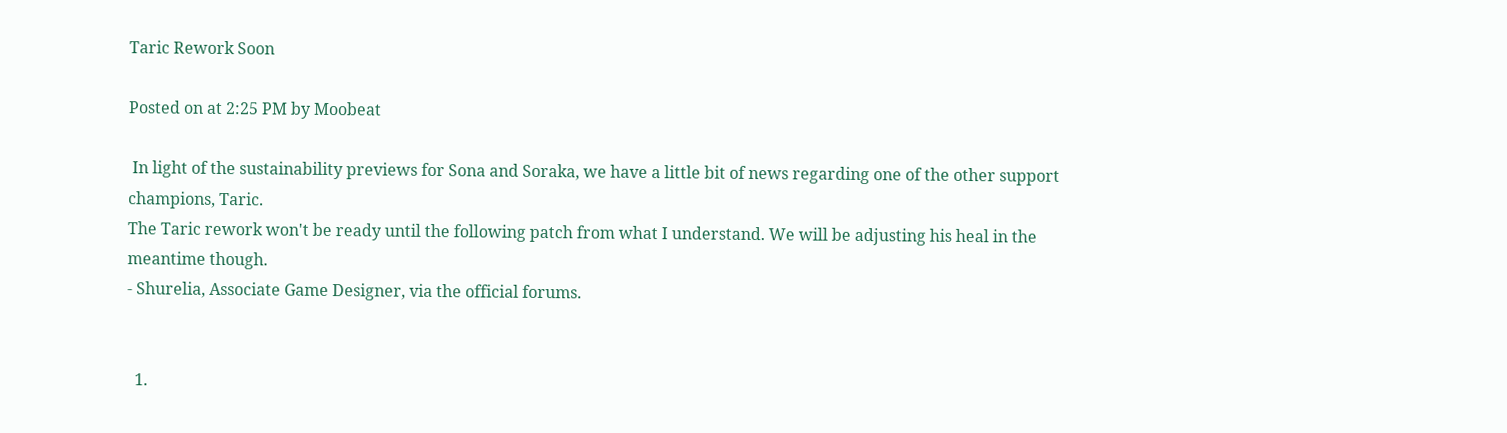Taric Rework Soon

Posted on at 2:25 PM by Moobeat

 In light of the sustainability previews for Sona and Soraka, we have a little bit of news regarding one of the other support champions, Taric.
The Taric rework won't be ready until the following patch from what I understand. We will be adjusting his heal in the meantime though.
- Shurelia, Associate Game Designer, via the official forums.


  1.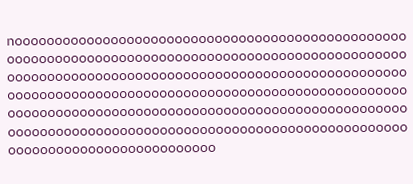nooooooooooooooooooooooooooooooooooooooooooooooooooooooooooooooooooooooooooooooooooooooooooooooooooooooooooooooooooooooooooooooooooooooooooooooooooooooooooooooooooooooooooooooooooooooooooooooooooooooooooooooooooooooooooooooooooooooooooooooooooooooooooooooooooooooooooooooooooooooooooooooooooooooooooooooooooooooooooooooooooooo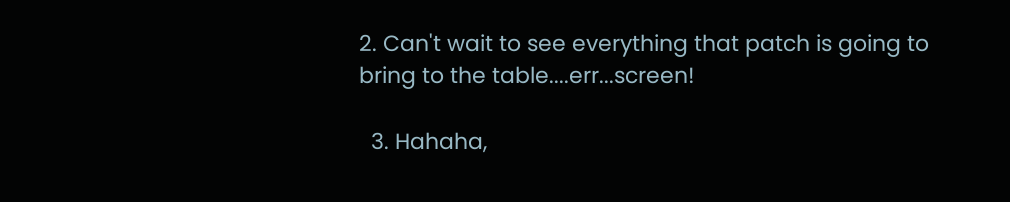2. Can't wait to see everything that patch is going to bring to the table....err...screen!

  3. Hahaha,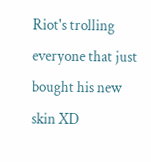Riot's trolling everyone that just bought his new skin XD